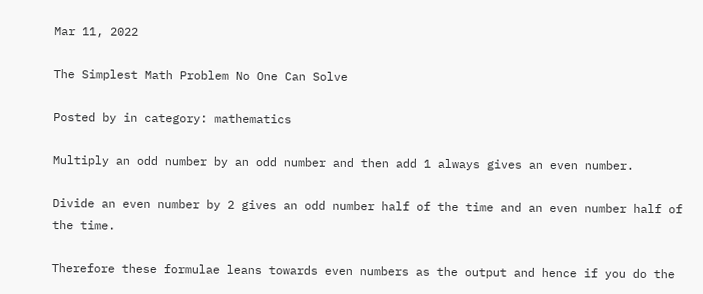Mar 11, 2022

The Simplest Math Problem No One Can Solve

Posted by in category: mathematics

Multiply an odd number by an odd number and then add 1 always gives an even number.

Divide an even number by 2 gives an odd number half of the time and an even number half of the time.

Therefore these formulae leans towards even numbers as the output and hence if you do the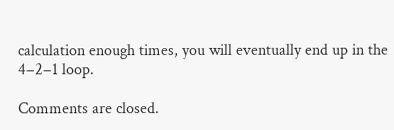calculation enough times, you will eventually end up in the 4−2−1 loop.

Comments are closed.